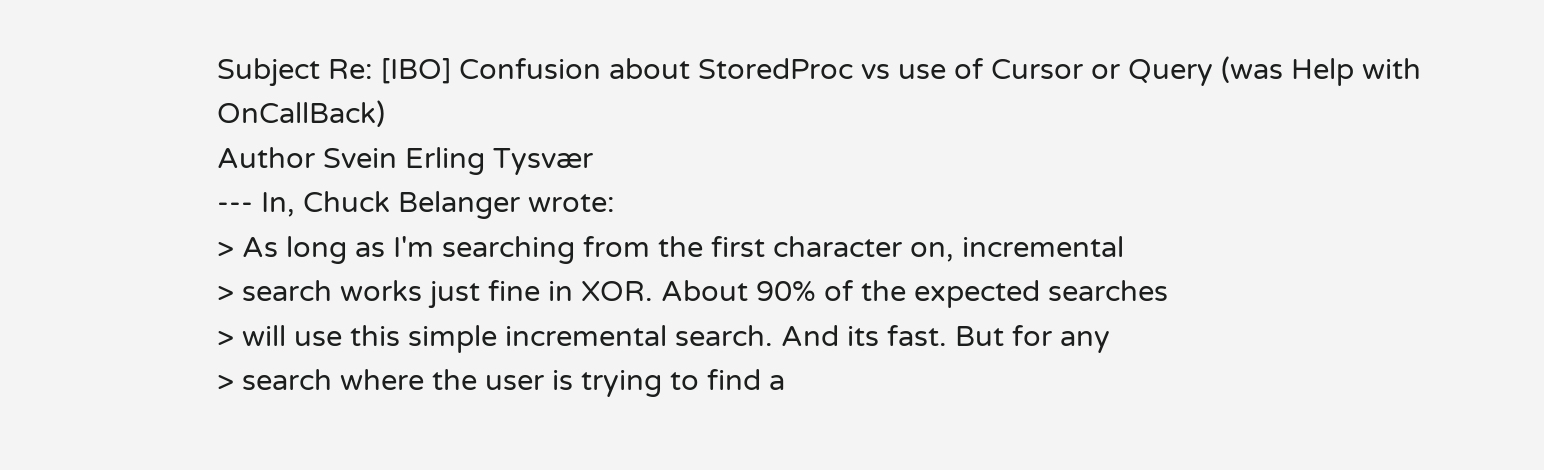Subject Re: [IBO] Confusion about StoredProc vs use of Cursor or Query (was Help with OnCallBack)
Author Svein Erling Tysvær
--- In, Chuck Belanger wrote:
> As long as I'm searching from the first character on, incremental
> search works just fine in XOR. About 90% of the expected searches
> will use this simple incremental search. And its fast. But for any
> search where the user is trying to find a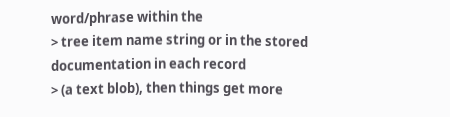word/phrase within the
> tree item name string or in the stored documentation in each record
> (a text blob), then things get more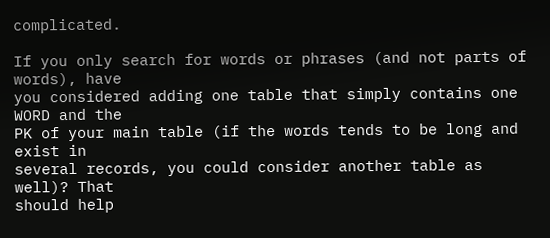complicated.

If you only search for words or phrases (and not parts of words), have
you considered adding one table that simply contains one WORD and the
PK of your main table (if the words tends to be long and exist in
several records, you could consider another table as well)? That
should help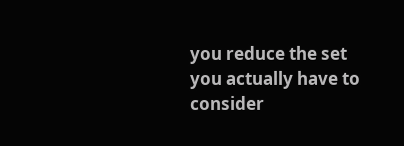you reduce the set you actually have to consider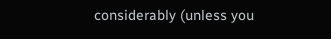considerably (unless you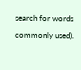search for words commonly used).